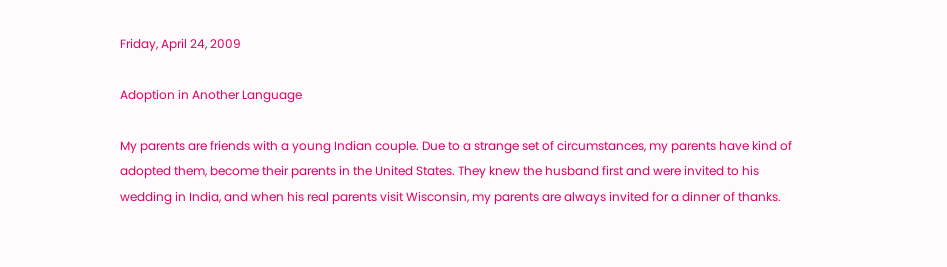Friday, April 24, 2009

Adoption in Another Language

My parents are friends with a young Indian couple. Due to a strange set of circumstances, my parents have kind of adopted them, become their parents in the United States. They knew the husband first and were invited to his wedding in India, and when his real parents visit Wisconsin, my parents are always invited for a dinner of thanks.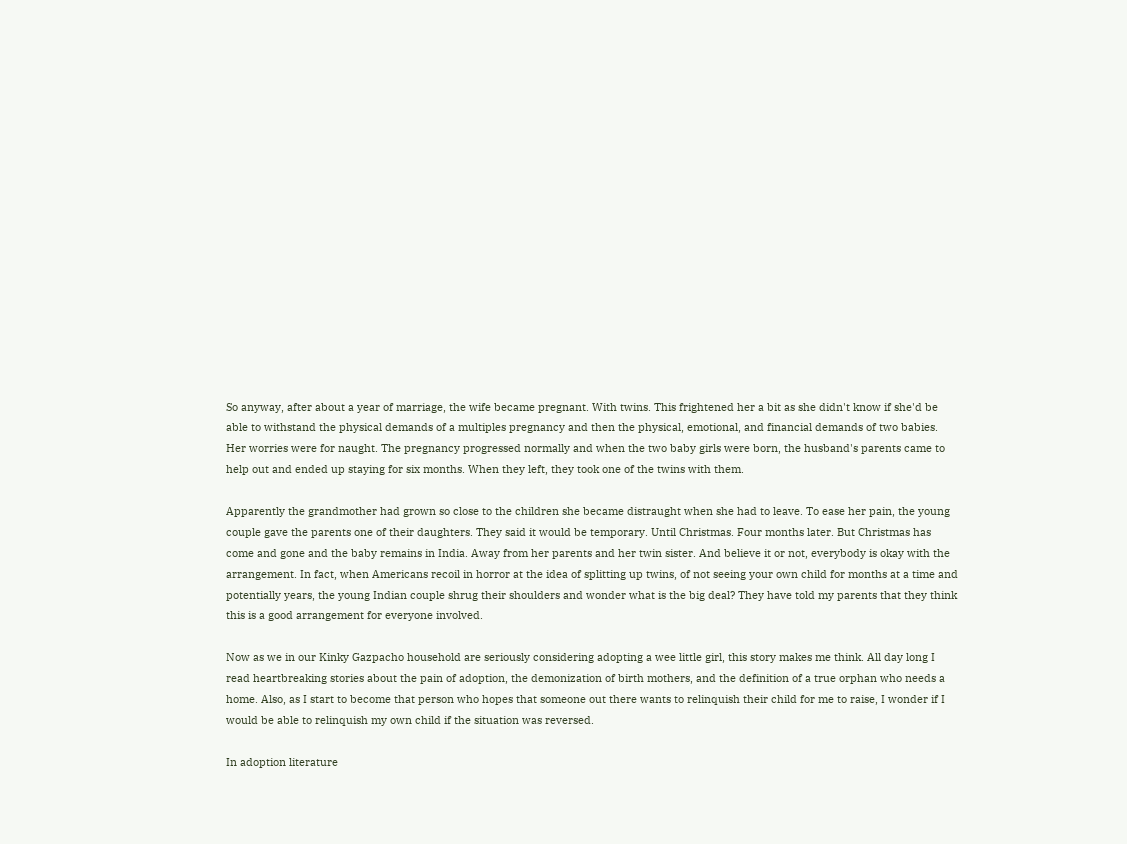So anyway, after about a year of marriage, the wife became pregnant. With twins. This frightened her a bit as she didn't know if she'd be able to withstand the physical demands of a multiples pregnancy and then the physical, emotional, and financial demands of two babies. Her worries were for naught. The pregnancy progressed normally and when the two baby girls were born, the husband's parents came to help out and ended up staying for six months. When they left, they took one of the twins with them.

Apparently the grandmother had grown so close to the children she became distraught when she had to leave. To ease her pain, the young couple gave the parents one of their daughters. They said it would be temporary. Until Christmas. Four months later. But Christmas has come and gone and the baby remains in India. Away from her parents and her twin sister. And believe it or not, everybody is okay with the arrangement. In fact, when Americans recoil in horror at the idea of splitting up twins, of not seeing your own child for months at a time and potentially years, the young Indian couple shrug their shoulders and wonder what is the big deal? They have told my parents that they think this is a good arrangement for everyone involved.

Now as we in our Kinky Gazpacho household are seriously considering adopting a wee little girl, this story makes me think. All day long I read heartbreaking stories about the pain of adoption, the demonization of birth mothers, and the definition of a true orphan who needs a home. Also, as I start to become that person who hopes that someone out there wants to relinquish their child for me to raise, I wonder if I would be able to relinquish my own child if the situation was reversed.

In adoption literature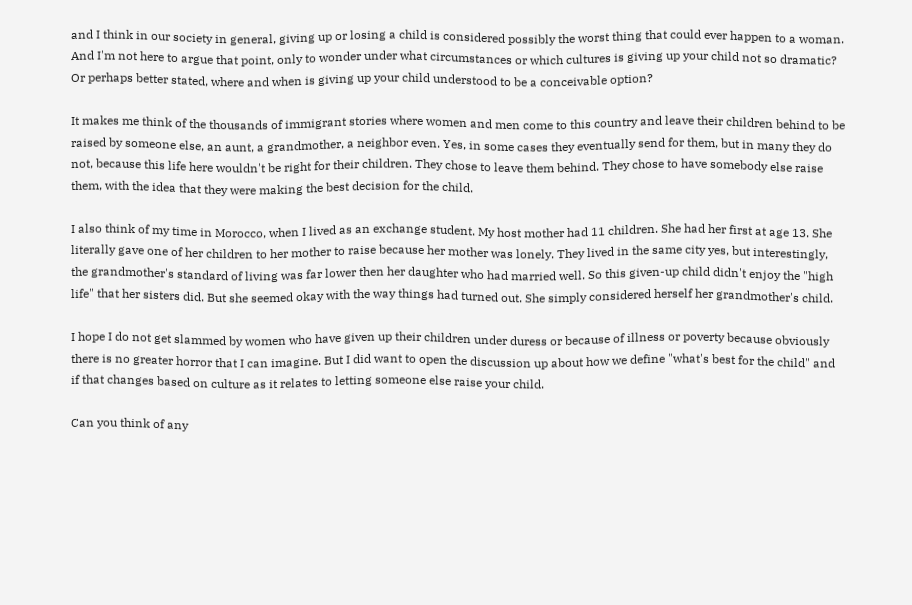and I think in our society in general, giving up or losing a child is considered possibly the worst thing that could ever happen to a woman. And I'm not here to argue that point, only to wonder under what circumstances or which cultures is giving up your child not so dramatic? Or perhaps better stated, where and when is giving up your child understood to be a conceivable option?

It makes me think of the thousands of immigrant stories where women and men come to this country and leave their children behind to be raised by someone else, an aunt, a grandmother, a neighbor even. Yes, in some cases they eventually send for them, but in many they do not, because this life here wouldn't be right for their children. They chose to leave them behind. They chose to have somebody else raise them, with the idea that they were making the best decision for the child.

I also think of my time in Morocco, when I lived as an exchange student. My host mother had 11 children. She had her first at age 13. She literally gave one of her children to her mother to raise because her mother was lonely. They lived in the same city yes, but interestingly, the grandmother's standard of living was far lower then her daughter who had married well. So this given-up child didn't enjoy the "high life" that her sisters did. But she seemed okay with the way things had turned out. She simply considered herself her grandmother's child.

I hope I do not get slammed by women who have given up their children under duress or because of illness or poverty because obviously there is no greater horror that I can imagine. But I did want to open the discussion up about how we define "what's best for the child" and if that changes based on culture as it relates to letting someone else raise your child.

Can you think of any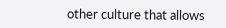other culture that allows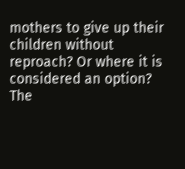mothers to give up their children without reproach? Or where it is considered an option? The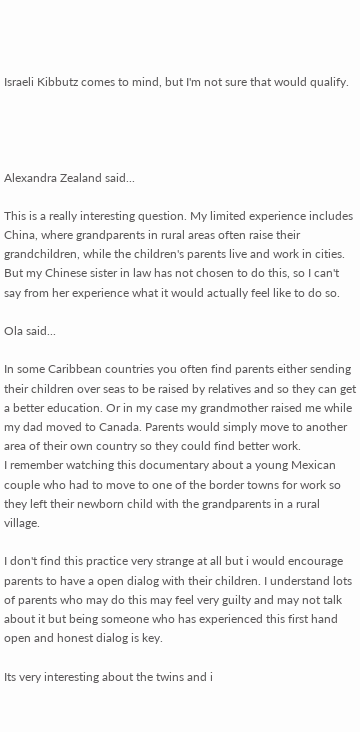Israeli Kibbutz comes to mind, but I'm not sure that would qualify.




Alexandra Zealand said...

This is a really interesting question. My limited experience includes China, where grandparents in rural areas often raise their grandchildren, while the children's parents live and work in cities. But my Chinese sister in law has not chosen to do this, so I can't say from her experience what it would actually feel like to do so.

Ola said...

In some Caribbean countries you often find parents either sending their children over seas to be raised by relatives and so they can get a better education. Or in my case my grandmother raised me while my dad moved to Canada. Parents would simply move to another area of their own country so they could find better work.
I remember watching this documentary about a young Mexican couple who had to move to one of the border towns for work so they left their newborn child with the grandparents in a rural village.

I don't find this practice very strange at all but i would encourage parents to have a open dialog with their children. I understand lots of parents who may do this may feel very guilty and may not talk about it but being someone who has experienced this first hand open and honest dialog is key.

Its very interesting about the twins and i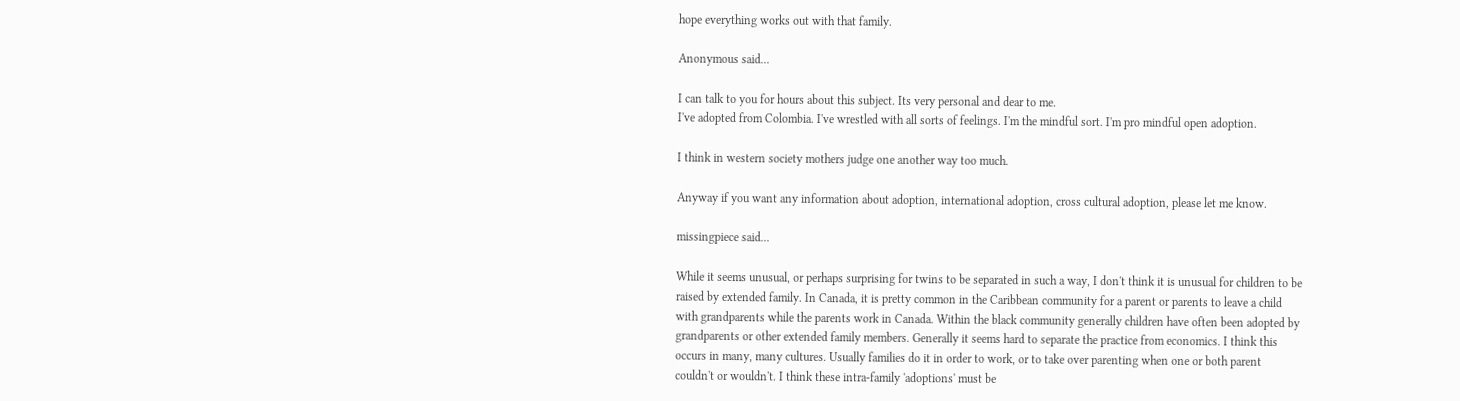hope everything works out with that family.

Anonymous said...

I can talk to you for hours about this subject. Its very personal and dear to me.
I've adopted from Colombia. I've wrestled with all sorts of feelings. I'm the mindful sort. I'm pro mindful open adoption.

I think in western society mothers judge one another way too much.

Anyway if you want any information about adoption, international adoption, cross cultural adoption, please let me know.

missingpiece said...

While it seems unusual, or perhaps surprising for twins to be separated in such a way, I don't think it is unusual for children to be raised by extended family. In Canada, it is pretty common in the Caribbean community for a parent or parents to leave a child with grandparents while the parents work in Canada. Within the black community generally children have often been adopted by grandparents or other extended family members. Generally it seems hard to separate the practice from economics. I think this occurs in many, many cultures. Usually families do it in order to work, or to take over parenting when one or both parent couldn't or wouldn't. I think these intra-family 'adoptions' must be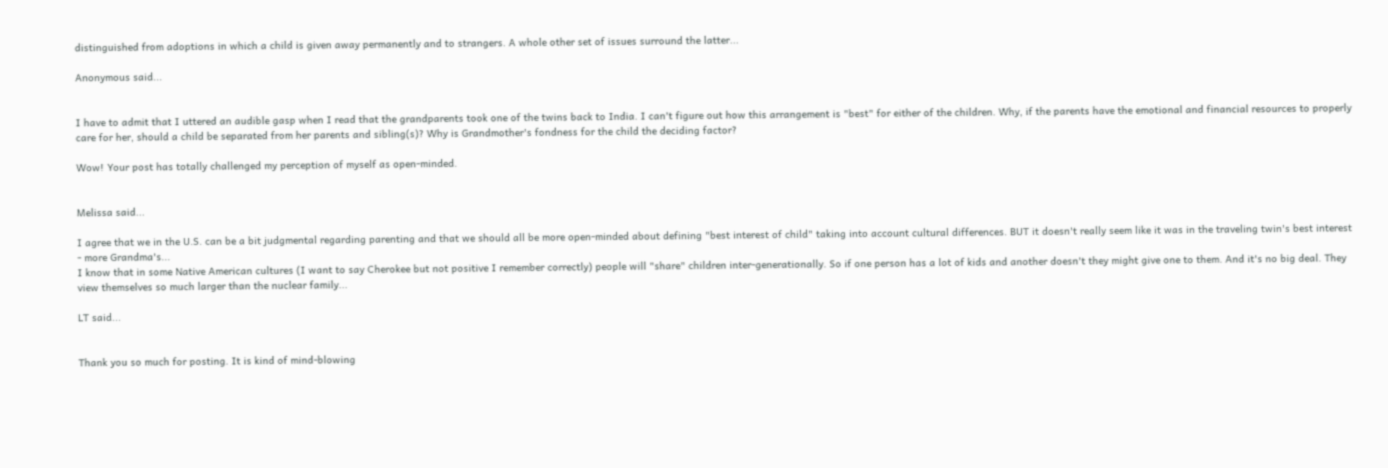distinguished from adoptions in which a child is given away permanently and to strangers. A whole other set of issues surround the latter...

Anonymous said...


I have to admit that I uttered an audible gasp when I read that the grandparents took one of the twins back to India. I can't figure out how this arrangement is "best" for either of the children. Why, if the parents have the emotional and financial resources to properly care for her, should a child be separated from her parents and sibling(s)? Why is Grandmother's fondness for the child the deciding factor?

Wow! Your post has totally challenged my perception of myself as open-minded.


Melissa said...

I agree that we in the U.S. can be a bit judgmental regarding parenting and that we should all be more open-minded about defining "best interest of child" taking into account cultural differences. BUT it doesn't really seem like it was in the traveling twin's best interest - more Grandma's...
I know that in some Native American cultures (I want to say Cherokee but not positive I remember correctly) people will "share" children inter-generationally. So if one person has a lot of kids and another doesn't they might give one to them. And it's no big deal. They view themselves so much larger than the nuclear family...

LT said...


Thank you so much for posting. It is kind of mind-blowing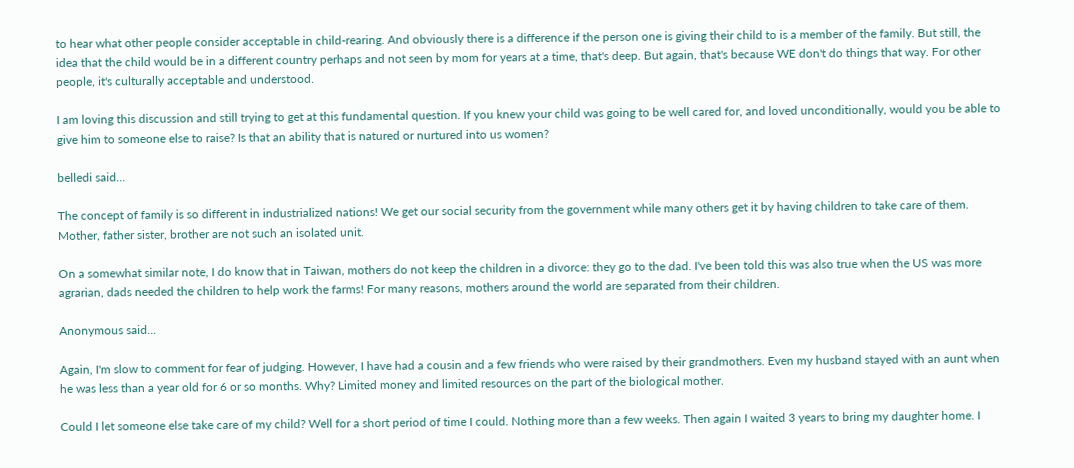to hear what other people consider acceptable in child-rearing. And obviously there is a difference if the person one is giving their child to is a member of the family. But still, the idea that the child would be in a different country perhaps and not seen by mom for years at a time, that's deep. But again, that's because WE don't do things that way. For other people, it's culturally acceptable and understood.

I am loving this discussion and still trying to get at this fundamental question. If you knew your child was going to be well cared for, and loved unconditionally, would you be able to give him to someone else to raise? Is that an ability that is natured or nurtured into us women?

belledi said...

The concept of family is so different in industrialized nations! We get our social security from the government while many others get it by having children to take care of them. Mother, father sister, brother are not such an isolated unit.

On a somewhat similar note, I do know that in Taiwan, mothers do not keep the children in a divorce: they go to the dad. I've been told this was also true when the US was more agrarian, dads needed the children to help work the farms! For many reasons, mothers around the world are separated from their children.

Anonymous said...

Again, I'm slow to comment for fear of judging. However, I have had a cousin and a few friends who were raised by their grandmothers. Even my husband stayed with an aunt when he was less than a year old for 6 or so months. Why? Limited money and limited resources on the part of the biological mother.

Could I let someone else take care of my child? Well for a short period of time I could. Nothing more than a few weeks. Then again I waited 3 years to bring my daughter home. I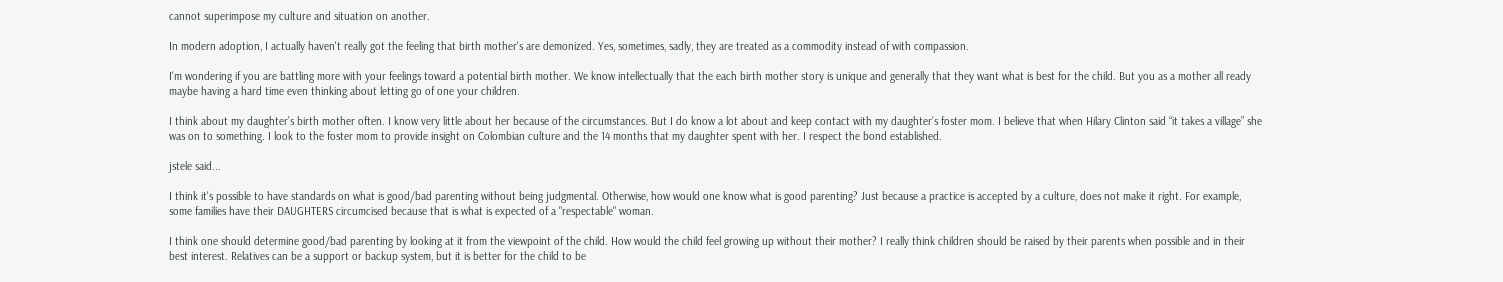cannot superimpose my culture and situation on another.

In modern adoption, I actually haven't really got the feeling that birth mother's are demonized. Yes, sometimes, sadly, they are treated as a commodity instead of with compassion.

I'm wondering if you are battling more with your feelings toward a potential birth mother. We know intellectually that the each birth mother story is unique and generally that they want what is best for the child. But you as a mother all ready maybe having a hard time even thinking about letting go of one your children.

I think about my daughter’s birth mother often. I know very little about her because of the circumstances. But I do know a lot about and keep contact with my daughter’s foster mom. I believe that when Hilary Clinton said “it takes a village” she was on to something. I look to the foster mom to provide insight on Colombian culture and the 14 months that my daughter spent with her. I respect the bond established.

jstele said...

I think it's possible to have standards on what is good/bad parenting without being judgmental. Otherwise, how would one know what is good parenting? Just because a practice is accepted by a culture, does not make it right. For example, some families have their DAUGHTERS circumcised because that is what is expected of a "respectable" woman.

I think one should determine good/bad parenting by looking at it from the viewpoint of the child. How would the child feel growing up without their mother? I really think children should be raised by their parents when possible and in their best interest. Relatives can be a support or backup system, but it is better for the child to be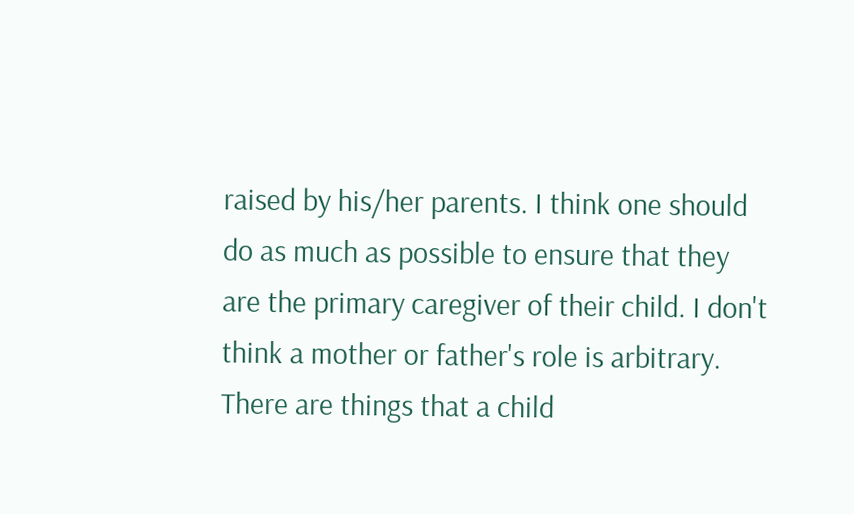raised by his/her parents. I think one should do as much as possible to ensure that they are the primary caregiver of their child. I don't think a mother or father's role is arbitrary. There are things that a child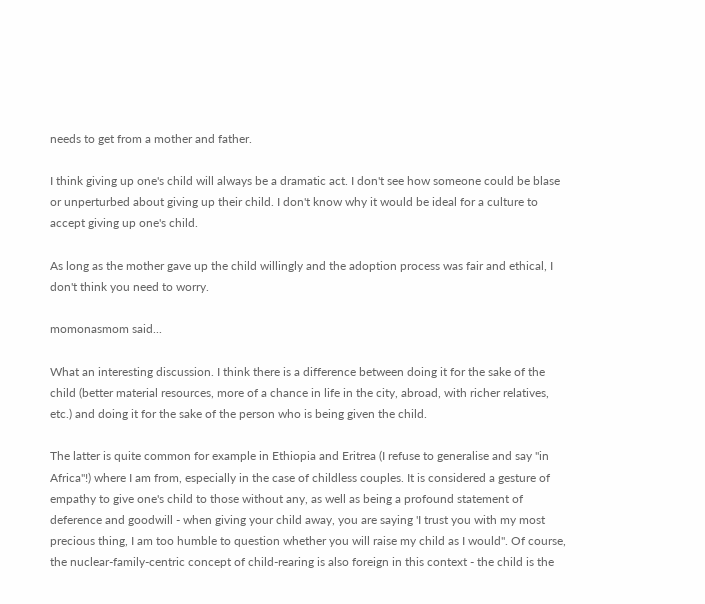needs to get from a mother and father.

I think giving up one's child will always be a dramatic act. I don't see how someone could be blase or unperturbed about giving up their child. I don't know why it would be ideal for a culture to accept giving up one's child.

As long as the mother gave up the child willingly and the adoption process was fair and ethical, I don't think you need to worry.

momonasmom said...

What an interesting discussion. I think there is a difference between doing it for the sake of the child (better material resources, more of a chance in life in the city, abroad, with richer relatives, etc.) and doing it for the sake of the person who is being given the child.

The latter is quite common for example in Ethiopia and Eritrea (I refuse to generalise and say "in Africa"!) where I am from, especially in the case of childless couples. It is considered a gesture of empathy to give one's child to those without any, as well as being a profound statement of deference and goodwill - when giving your child away, you are saying 'I trust you with my most precious thing, I am too humble to question whether you will raise my child as I would". Of course, the nuclear-family-centric concept of child-rearing is also foreign in this context - the child is the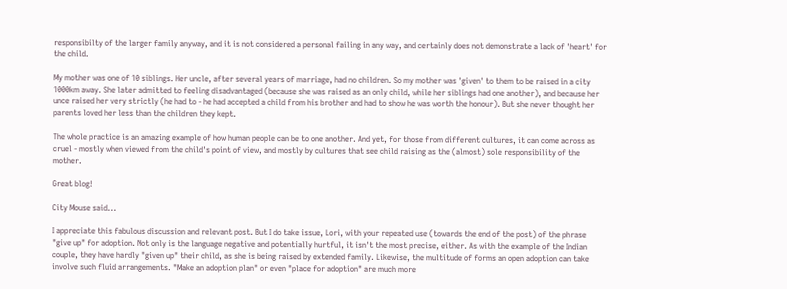responsibilty of the larger family anyway, and it is not considered a personal failing in any way, and certainly does not demonstrate a lack of 'heart' for the child.

My mother was one of 10 siblings. Her uncle, after several years of marriage, had no children. So my mother was 'given' to them to be raised in a city 1000km away. She later admitted to feeling disadvantaged (because she was raised as an only child, while her siblings had one another), and because her unce raised her very strictly (he had to - he had accepted a child from his brother and had to show he was worth the honour). But she never thought her parents loved her less than the children they kept.

The whole practice is an amazing example of how human people can be to one another. And yet, for those from different cultures, it can come across as cruel - mostly when viewed from the child's point of view, and mostly by cultures that see child raising as the (almost) sole responsibility of the mother.

Great blog!

City Mouse said...

I appreciate this fabulous discussion and relevant post. But I do take issue, Lori, with your repeated use (towards the end of the post) of the phrase "give up" for adoption. Not only is the language negative and potentially hurtful, it isn't the most precise, either. As with the example of the Indian couple, they have hardly "given up" their child, as she is being raised by extended family. Likewise, the multitude of forms an open adoption can take involve such fluid arrangements. "Make an adoption plan" or even "place for adoption" are much more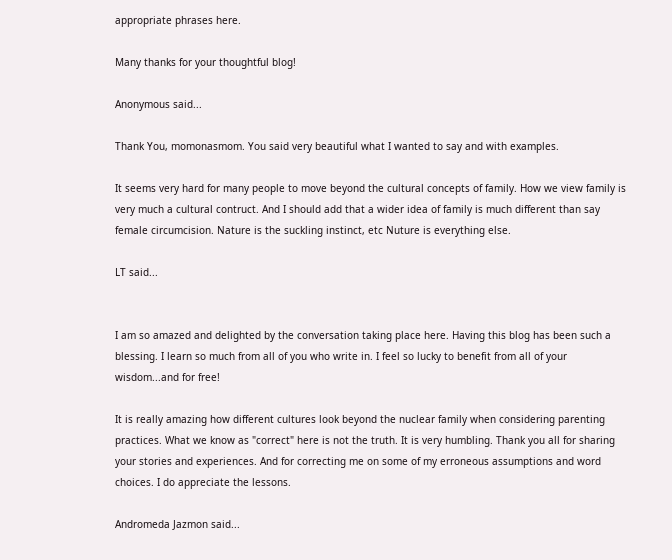appropriate phrases here.

Many thanks for your thoughtful blog!

Anonymous said...

Thank You, momonasmom. You said very beautiful what I wanted to say and with examples.

It seems very hard for many people to move beyond the cultural concepts of family. How we view family is very much a cultural contruct. And I should add that a wider idea of family is much different than say female circumcision. Nature is the suckling instinct, etc Nuture is everything else.

LT said...


I am so amazed and delighted by the conversation taking place here. Having this blog has been such a blessing. I learn so much from all of you who write in. I feel so lucky to benefit from all of your wisdom...and for free!

It is really amazing how different cultures look beyond the nuclear family when considering parenting practices. What we know as "correct" here is not the truth. It is very humbling. Thank you all for sharing your stories and experiences. And for correcting me on some of my erroneous assumptions and word choices. I do appreciate the lessons.

Andromeda Jazmon said...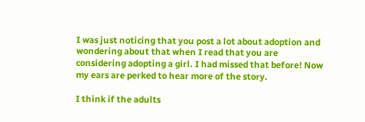I was just noticing that you post a lot about adoption and wondering about that when I read that you are considering adopting a girl. I had missed that before! Now my ears are perked to hear more of the story.

I think if the adults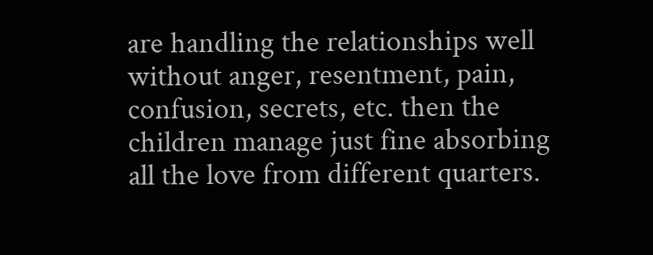are handling the relationships well without anger, resentment, pain, confusion, secrets, etc. then the children manage just fine absorbing all the love from different quarters.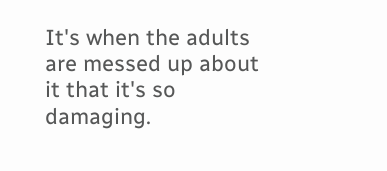It's when the adults are messed up about it that it's so damaging.